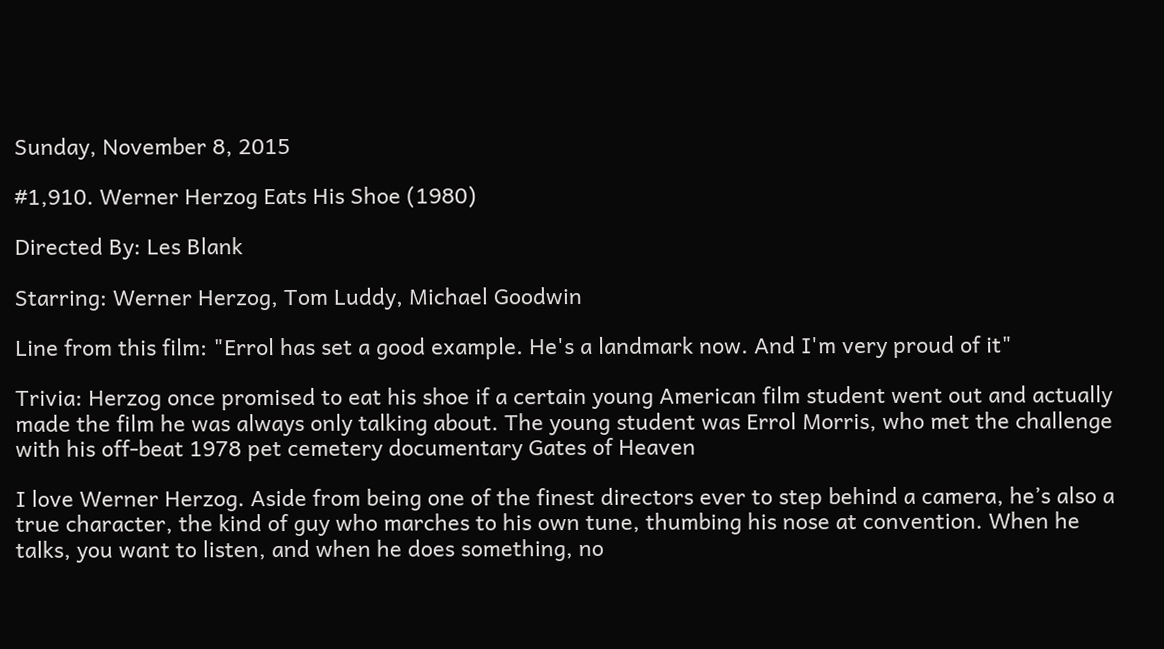Sunday, November 8, 2015

#1,910. Werner Herzog Eats His Shoe (1980)

Directed By: Les Blank

Starring: Werner Herzog, Tom Luddy, Michael Goodwin

Line from this film: "Errol has set a good example. He's a landmark now. And I'm very proud of it"

Trivia: Herzog once promised to eat his shoe if a certain young American film student went out and actually made the film he was always only talking about. The young student was Errol Morris, who met the challenge with his off-beat 1978 pet cemetery documentary Gates of Heaven

I love Werner Herzog. Aside from being one of the finest directors ever to step behind a camera, he’s also a true character, the kind of guy who marches to his own tune, thumbing his nose at convention. When he talks, you want to listen, and when he does something, no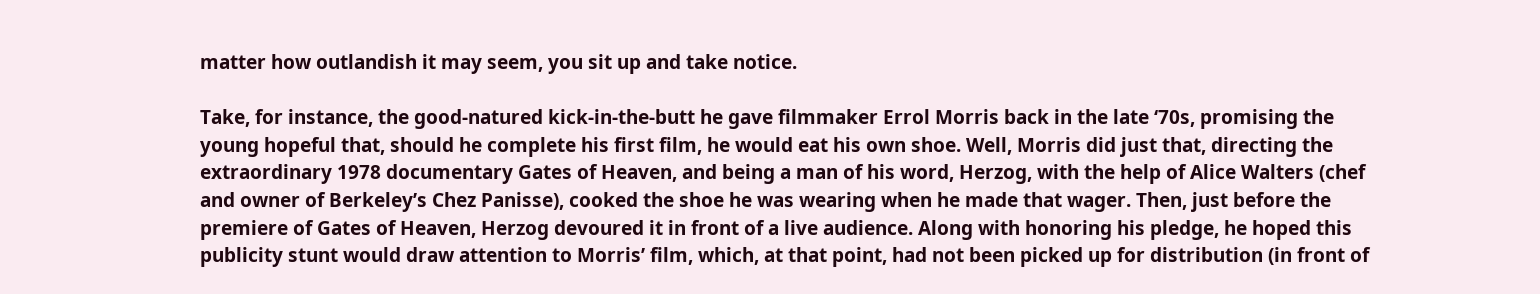matter how outlandish it may seem, you sit up and take notice.

Take, for instance, the good-natured kick-in-the-butt he gave filmmaker Errol Morris back in the late ‘70s, promising the young hopeful that, should he complete his first film, he would eat his own shoe. Well, Morris did just that, directing the extraordinary 1978 documentary Gates of Heaven, and being a man of his word, Herzog, with the help of Alice Walters (chef and owner of Berkeley’s Chez Panisse), cooked the shoe he was wearing when he made that wager. Then, just before the premiere of Gates of Heaven, Herzog devoured it in front of a live audience. Along with honoring his pledge, he hoped this publicity stunt would draw attention to Morris’ film, which, at that point, had not been picked up for distribution (in front of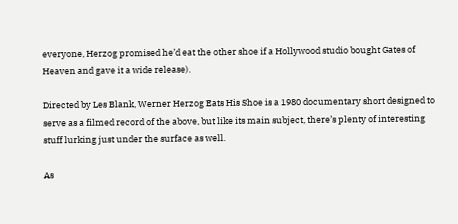everyone, Herzog promised he’d eat the other shoe if a Hollywood studio bought Gates of Heaven and gave it a wide release).

Directed by Les Blank, Werner Herzog Eats His Shoe is a 1980 documentary short designed to serve as a filmed record of the above, but like its main subject, there’s plenty of interesting stuff lurking just under the surface as well.

As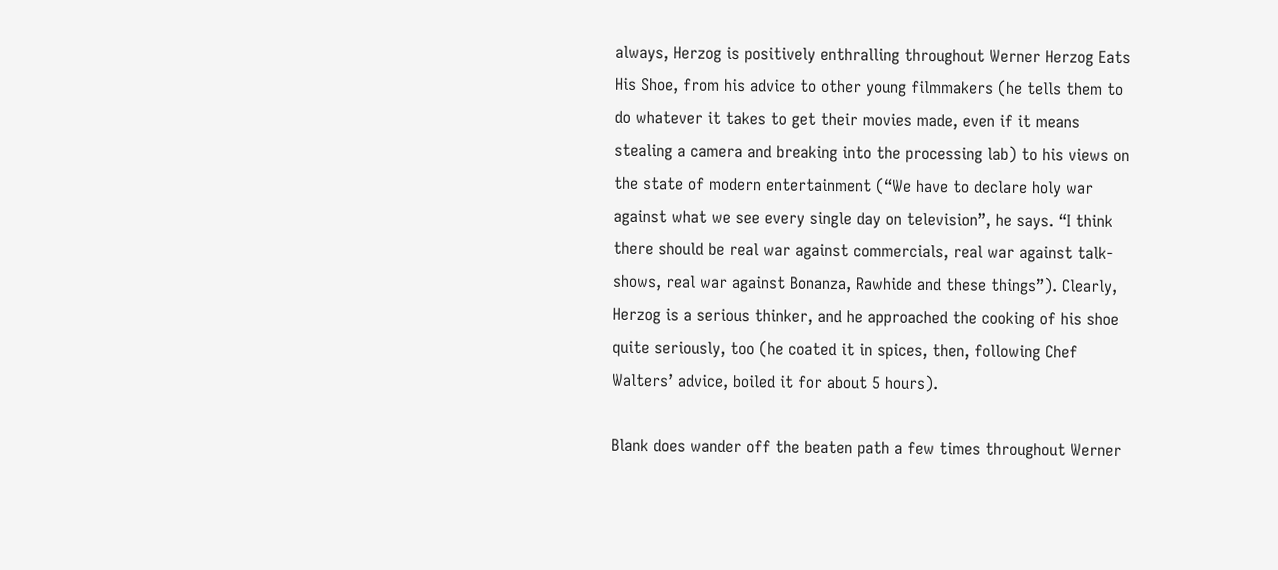always, Herzog is positively enthralling throughout Werner Herzog Eats His Shoe, from his advice to other young filmmakers (he tells them to do whatever it takes to get their movies made, even if it means stealing a camera and breaking into the processing lab) to his views on the state of modern entertainment (“We have to declare holy war against what we see every single day on television”, he says. “I think there should be real war against commercials, real war against talk-shows, real war against Bonanza, Rawhide and these things”). Clearly, Herzog is a serious thinker, and he approached the cooking of his shoe quite seriously, too (he coated it in spices, then, following Chef Walters’ advice, boiled it for about 5 hours).

Blank does wander off the beaten path a few times throughout Werner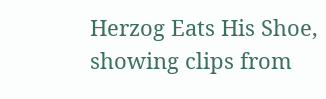Herzog Eats His Shoe, showing clips from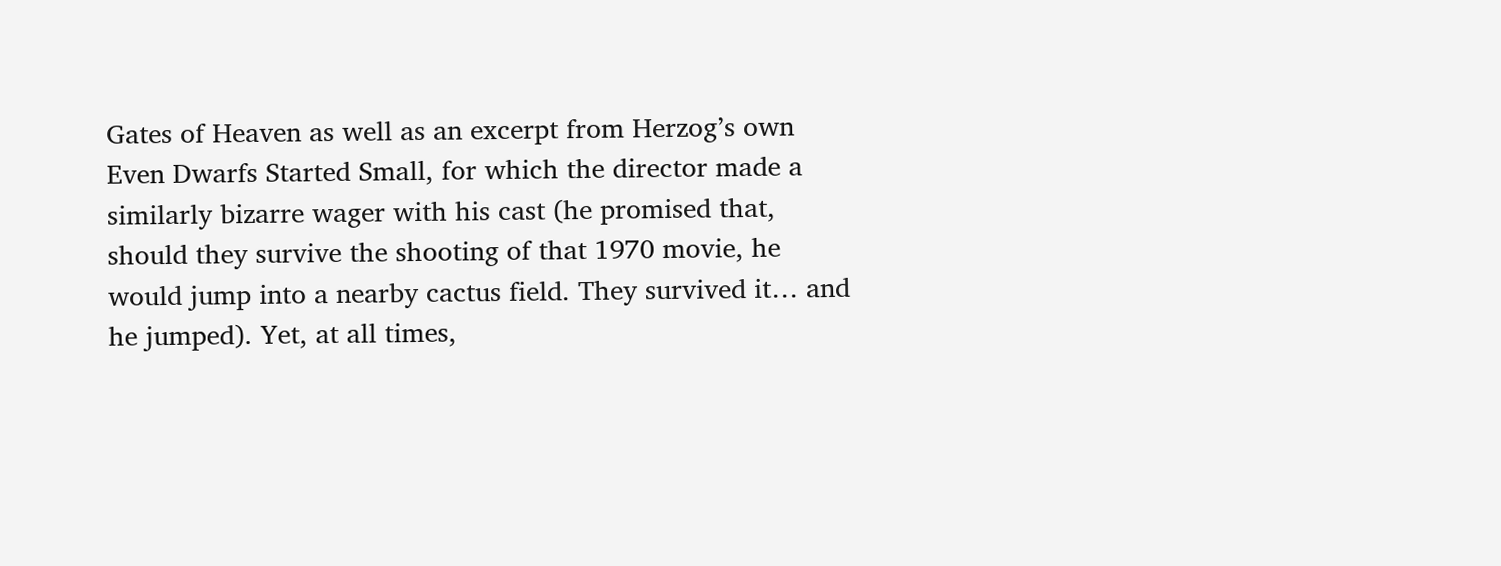Gates of Heaven as well as an excerpt from Herzog’s own Even Dwarfs Started Small, for which the director made a similarly bizarre wager with his cast (he promised that, should they survive the shooting of that 1970 movie, he would jump into a nearby cactus field. They survived it… and he jumped). Yet, at all times,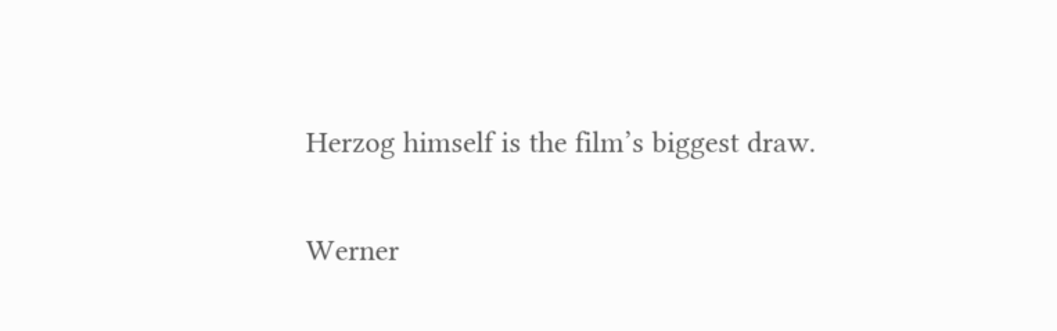Herzog himself is the film’s biggest draw.

Werner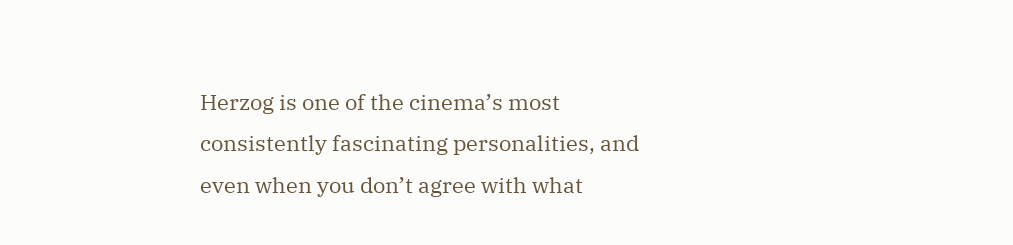Herzog is one of the cinema’s most consistently fascinating personalities, and even when you don’t agree with what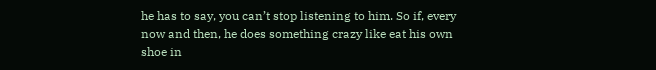he has to say, you can’t stop listening to him. So if, every now and then, he does something crazy like eat his own shoe in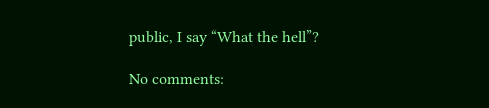public, I say “What the hell”?

No comments: